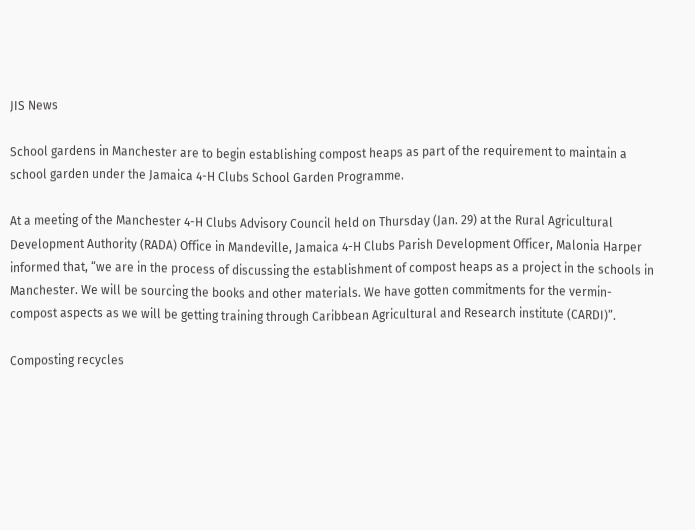JIS News

School gardens in Manchester are to begin establishing compost heaps as part of the requirement to maintain a school garden under the Jamaica 4-H Clubs School Garden Programme.

At a meeting of the Manchester 4-H Clubs Advisory Council held on Thursday (Jan. 29) at the Rural Agricultural Development Authority (RADA) Office in Mandeville, Jamaica 4-H Clubs Parish Development Officer, Malonia Harper informed that, “we are in the process of discussing the establishment of compost heaps as a project in the schools in Manchester. We will be sourcing the books and other materials. We have gotten commitments for the vermin-compost aspects as we will be getting training through Caribbean Agricultural and Research institute (CARDI)”.

Composting recycles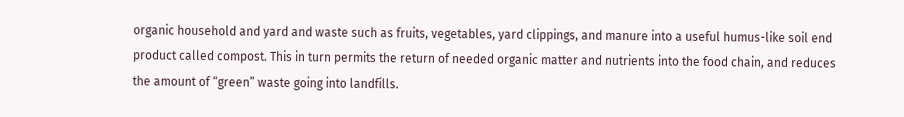organic household and yard and waste such as fruits, vegetables, yard clippings, and manure into a useful humus-like soil end product called compost. This in turn permits the return of needed organic matter and nutrients into the food chain, and reduces the amount of “green” waste going into landfills.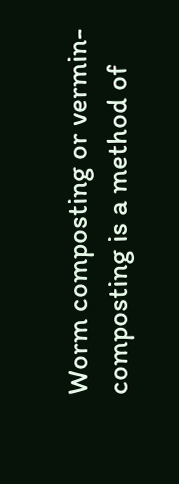Worm composting or vermin-composting is a method of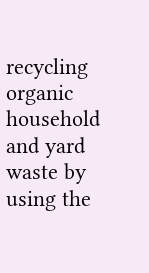recycling organic household and yard waste by using the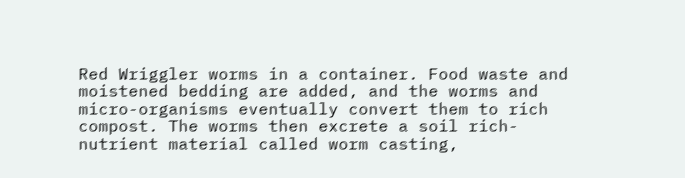Red Wriggler worms in a container. Food waste and moistened bedding are added, and the worms and micro-organisms eventually convert them to rich compost. The worms then excrete a soil rich-nutrient material called worm casting,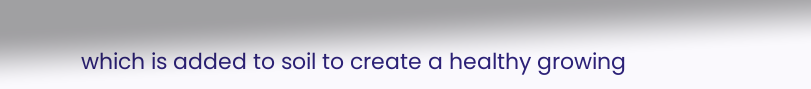which is added to soil to create a healthy growing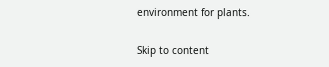environment for plants.

Skip to content